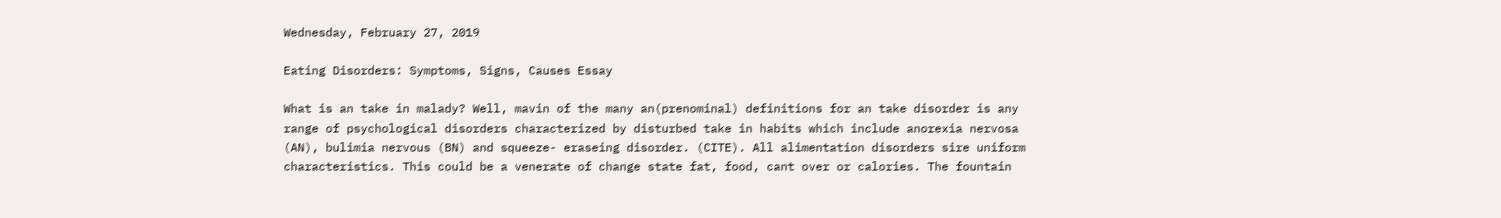Wednesday, February 27, 2019

Eating Disorders: Symptoms, Signs, Causes Essay

What is an take in malady? Well, mavin of the many an(prenominal) definitions for an take disorder is any range of psychological disorders characterized by disturbed take in habits which include anorexia nervosa (AN), bulimia nervous (BN) and squeeze- eraseing disorder. (CITE). All alimentation disorders sire uniform characteristics. This could be a venerate of change state fat, food, cant over or calories. The fountain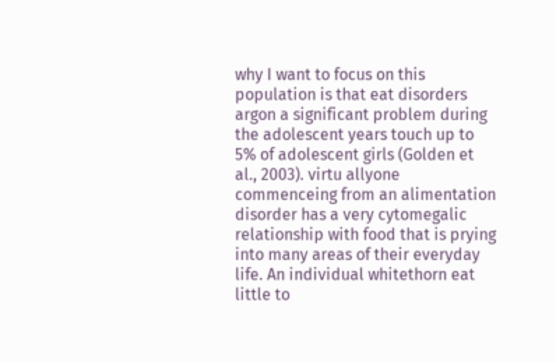why I want to focus on this population is that eat disorders argon a significant problem during the adolescent years touch up to 5% of adolescent girls (Golden et al., 2003). virtu allyone commenceing from an alimentation disorder has a very cytomegalic relationship with food that is prying into many areas of their everyday life. An individual whitethorn eat little to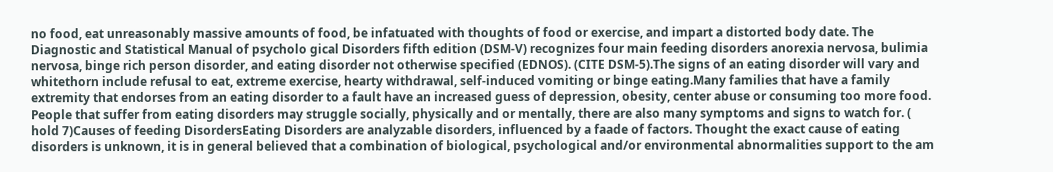no food, eat unreasonably massive amounts of food, be infatuated with thoughts of food or exercise, and impart a distorted body date. The Diagnostic and Statistical Manual of psycholo gical Disorders fifth edition (DSM-V) recognizes four main feeding disorders anorexia nervosa, bulimia nervosa, binge rich person disorder, and eating disorder not otherwise specified (EDNOS). (CITE DSM-5).The signs of an eating disorder will vary and whitethorn include refusal to eat, extreme exercise, hearty withdrawal, self-induced vomiting or binge eating.Many families that have a family extremity that endorses from an eating disorder to a fault have an increased guess of depression, obesity, center abuse or consuming too more food. People that suffer from eating disorders may struggle socially, physically and or mentally, there are also many symptoms and signs to watch for. ( hold 7)Causes of feeding DisordersEating Disorders are analyzable disorders, influenced by a faade of factors. Thought the exact cause of eating disorders is unknown, it is in general believed that a combination of biological, psychological and/or environmental abnormalities support to the am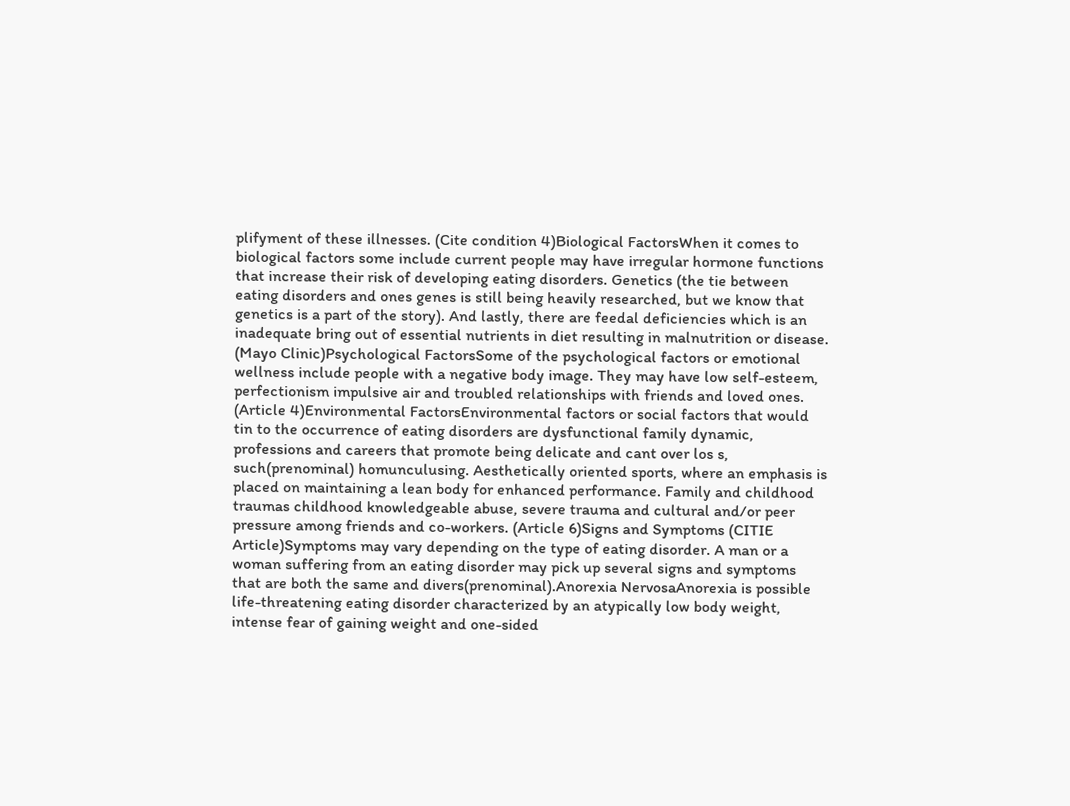plifyment of these illnesses. (Cite condition 4)Biological FactorsWhen it comes to biological factors some include current people may have irregular hormone functions that increase their risk of developing eating disorders. Genetics (the tie between eating disorders and ones genes is still being heavily researched, but we know that genetics is a part of the story). And lastly, there are feedal deficiencies which is an inadequate bring out of essential nutrients in diet resulting in malnutrition or disease. (Mayo Clinic)Psychological FactorsSome of the psychological factors or emotional wellness include people with a negative body image. They may have low self-esteem, perfectionism impulsive air and troubled relationships with friends and loved ones. (Article 4)Environmental FactorsEnvironmental factors or social factors that would tin to the occurrence of eating disorders are dysfunctional family dynamic, professions and careers that promote being delicate and cant over los s, such(prenominal) homunculusing. Aesthetically oriented sports, where an emphasis is placed on maintaining a lean body for enhanced performance. Family and childhood traumas childhood knowledgeable abuse, severe trauma and cultural and/or peer pressure among friends and co-workers. (Article 6)Signs and Symptoms (CITIE Article)Symptoms may vary depending on the type of eating disorder. A man or a woman suffering from an eating disorder may pick up several signs and symptoms that are both the same and divers(prenominal).Anorexia NervosaAnorexia is possible life-threatening eating disorder characterized by an atypically low body weight, intense fear of gaining weight and one-sided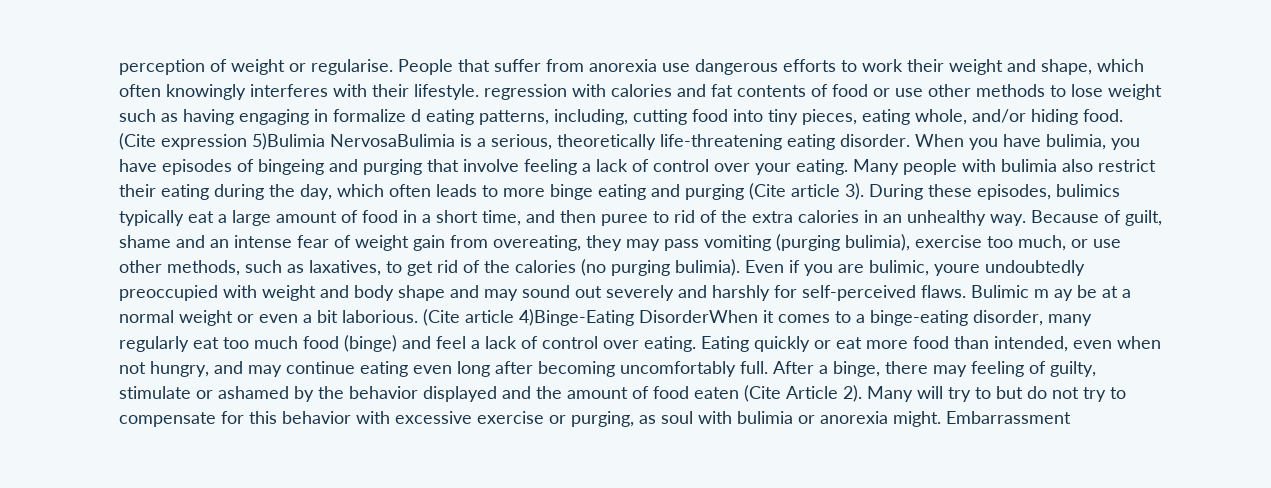perception of weight or regularise. People that suffer from anorexia use dangerous efforts to work their weight and shape, which often knowingly interferes with their lifestyle. regression with calories and fat contents of food or use other methods to lose weight such as having engaging in formalize d eating patterns, including, cutting food into tiny pieces, eating whole, and/or hiding food. (Cite expression 5)Bulimia NervosaBulimia is a serious, theoretically life-threatening eating disorder. When you have bulimia, you have episodes of bingeing and purging that involve feeling a lack of control over your eating. Many people with bulimia also restrict their eating during the day, which often leads to more binge eating and purging (Cite article 3). During these episodes, bulimics typically eat a large amount of food in a short time, and then puree to rid of the extra calories in an unhealthy way. Because of guilt, shame and an intense fear of weight gain from overeating, they may pass vomiting (purging bulimia), exercise too much, or use other methods, such as laxatives, to get rid of the calories (no purging bulimia). Even if you are bulimic, youre undoubtedly preoccupied with weight and body shape and may sound out severely and harshly for self-perceived flaws. Bulimic m ay be at a normal weight or even a bit laborious. (Cite article 4)Binge-Eating DisorderWhen it comes to a binge-eating disorder, many regularly eat too much food (binge) and feel a lack of control over eating. Eating quickly or eat more food than intended, even when not hungry, and may continue eating even long after becoming uncomfortably full. After a binge, there may feeling of guilty, stimulate or ashamed by the behavior displayed and the amount of food eaten (Cite Article 2). Many will try to but do not try to compensate for this behavior with excessive exercise or purging, as soul with bulimia or anorexia might. Embarrassment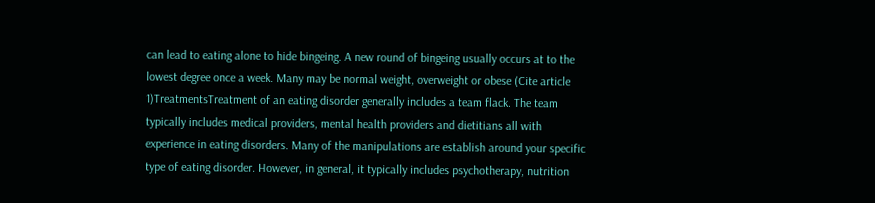can lead to eating alone to hide bingeing. A new round of bingeing usually occurs at to the lowest degree once a week. Many may be normal weight, overweight or obese (Cite article 1)TreatmentsTreatment of an eating disorder generally includes a team flack. The team typically includes medical providers, mental health providers and dietitians all with experience in eating disorders. Many of the manipulations are establish around your specific type of eating disorder. However, in general, it typically includes psychotherapy, nutrition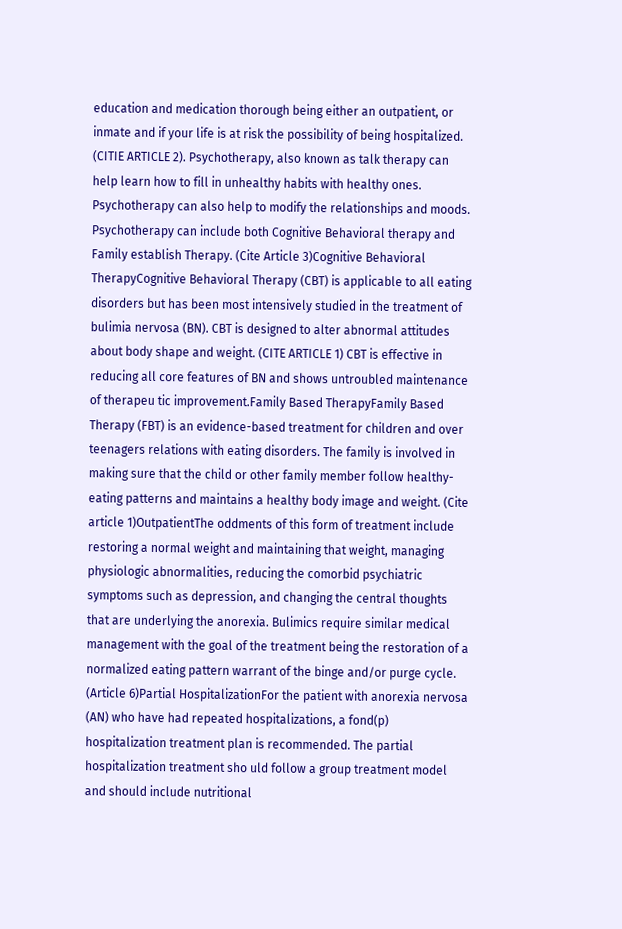education and medication thorough being either an outpatient, or inmate and if your life is at risk the possibility of being hospitalized. (CITIE ARTICLE 2). Psychotherapy, also known as talk therapy can help learn how to fill in unhealthy habits with healthy ones. Psychotherapy can also help to modify the relationships and moods. Psychotherapy can include both Cognitive Behavioral therapy and Family establish Therapy. (Cite Article 3)Cognitive Behavioral TherapyCognitive Behavioral Therapy (CBT) is applicable to all eating disorders but has been most intensively studied in the treatment of bulimia nervosa (BN). CBT is designed to alter abnormal attitudes about body shape and weight. (CITE ARTICLE 1) CBT is effective in reducing all core features of BN and shows untroubled maintenance of therapeu tic improvement.Family Based TherapyFamily Based Therapy (FBT) is an evidence-based treatment for children and over teenagers relations with eating disorders. The family is involved in making sure that the child or other family member follow healthy-eating patterns and maintains a healthy body image and weight. (Cite article 1)OutpatientThe oddments of this form of treatment include restoring a normal weight and maintaining that weight, managing physiologic abnormalities, reducing the comorbid psychiatric symptoms such as depression, and changing the central thoughts that are underlying the anorexia. Bulimics require similar medical management with the goal of the treatment being the restoration of a normalized eating pattern warrant of the binge and/or purge cycle. (Article 6)Partial HospitalizationFor the patient with anorexia nervosa (AN) who have had repeated hospitalizations, a fond(p) hospitalization treatment plan is recommended. The partial hospitalization treatment sho uld follow a group treatment model and should include nutritional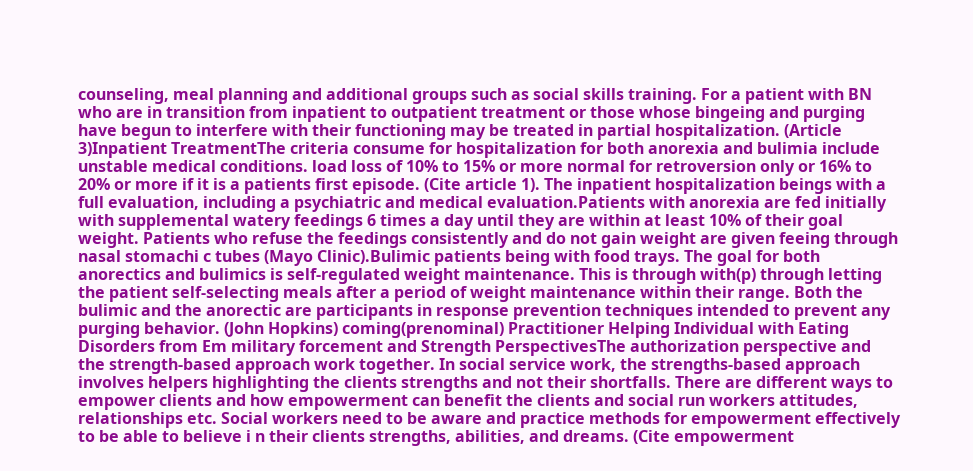counseling, meal planning and additional groups such as social skills training. For a patient with BN who are in transition from inpatient to outpatient treatment or those whose bingeing and purging have begun to interfere with their functioning may be treated in partial hospitalization. (Article 3)Inpatient TreatmentThe criteria consume for hospitalization for both anorexia and bulimia include unstable medical conditions. load loss of 10% to 15% or more normal for retroversion only or 16% to 20% or more if it is a patients first episode. (Cite article 1). The inpatient hospitalization beings with a full evaluation, including a psychiatric and medical evaluation.Patients with anorexia are fed initially with supplemental watery feedings 6 times a day until they are within at least 10% of their goal weight. Patients who refuse the feedings consistently and do not gain weight are given feeing through nasal stomachi c tubes (Mayo Clinic).Bulimic patients being with food trays. The goal for both anorectics and bulimics is self-regulated weight maintenance. This is through with(p) through letting the patient self-selecting meals after a period of weight maintenance within their range. Both the bulimic and the anorectic are participants in response prevention techniques intended to prevent any purging behavior. (John Hopkins) coming(prenominal) Practitioner Helping Individual with Eating Disorders from Em military forcement and Strength PerspectivesThe authorization perspective and the strength-based approach work together. In social service work, the strengths-based approach involves helpers highlighting the clients strengths and not their shortfalls. There are different ways to empower clients and how empowerment can benefit the clients and social run workers attitudes, relationships etc. Social workers need to be aware and practice methods for empowerment effectively to be able to believe i n their clients strengths, abilities, and dreams. (Cite empowerment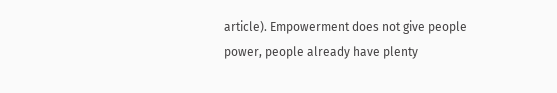article). Empowerment does not give people power, people already have plenty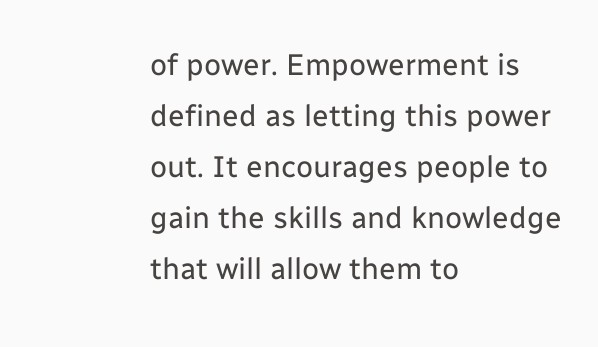of power. Empowerment is defined as letting this power out. It encourages people to gain the skills and knowledge that will allow them to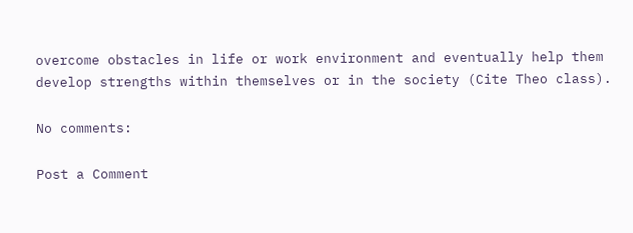overcome obstacles in life or work environment and eventually help them develop strengths within themselves or in the society (Cite Theo class).

No comments:

Post a Comment